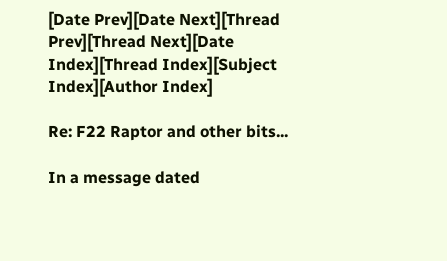[Date Prev][Date Next][Thread Prev][Thread Next][Date Index][Thread Index][Subject Index][Author Index]

Re: F22 Raptor and other bits...

In a message dated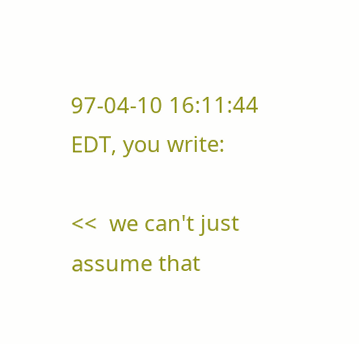97-04-10 16:11:44 EDT, you write:

<<  we can't just assume that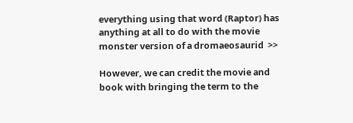everything using that word (Raptor) has
anything at all to do with the movie monster version of a dromaeosaurid  >>

However, we can credit the movie and book with bringing the term to the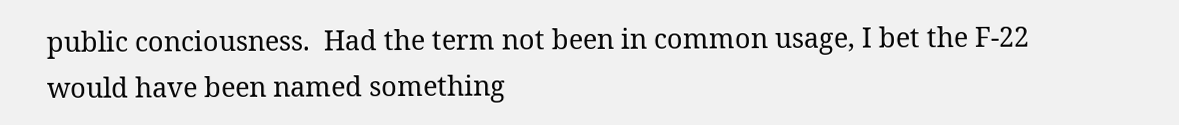public conciousness.  Had the term not been in common usage, I bet the F-22
would have been named something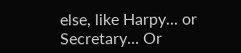else, like Harpy... or Secretary... Or